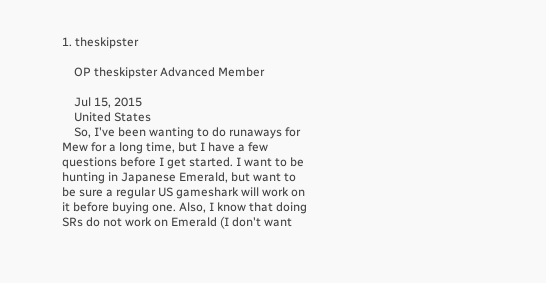1. theskipster

    OP theskipster Advanced Member

    Jul 15, 2015
    United States
    So, I've been wanting to do runaways for Mew for a long time, but I have a few questions before I get started. I want to be hunting in Japanese Emerald, but want to be sure a regular US gameshark will work on it before buying one. Also, I know that doing SRs do not work on Emerald (I don't want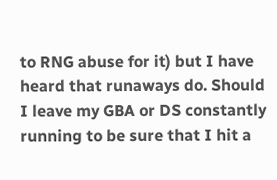to RNG abuse for it) but I have heard that runaways do. Should I leave my GBA or DS constantly running to be sure that I hit a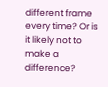different frame every time? Or is it likely not to make a difference?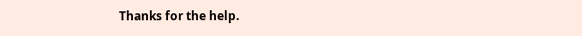Thanks for the help.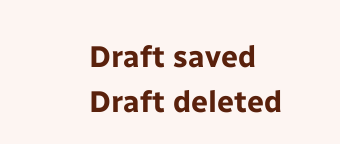Draft saved Draft deleted